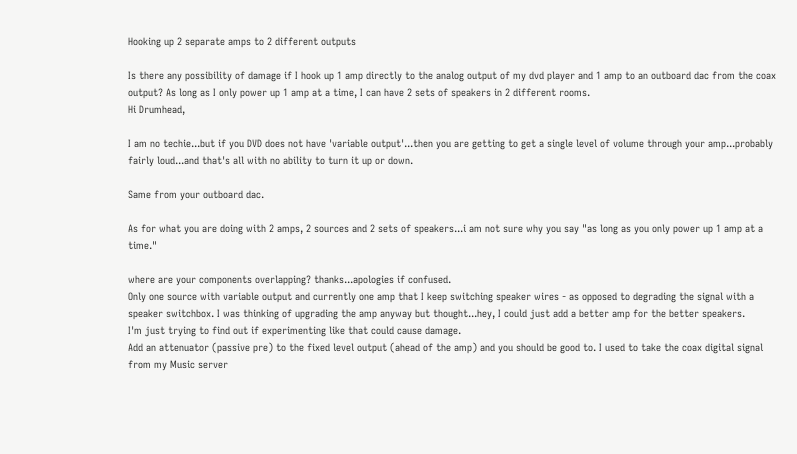Hooking up 2 separate amps to 2 different outputs

Is there any possibility of damage if I hook up 1 amp directly to the analog output of my dvd player and 1 amp to an outboard dac from the coax output? As long as I only power up 1 amp at a time, I can have 2 sets of speakers in 2 different rooms.
Hi Drumhead,

I am no techie...but if you DVD does not have 'variable output'...then you are getting to get a single level of volume through your amp...probably fairly loud...and that's all with no ability to turn it up or down.

Same from your outboard dac.

As for what you are doing with 2 amps, 2 sources and 2 sets of speakers...i am not sure why you say "as long as you only power up 1 amp at a time."

where are your components overlapping? thanks...apologies if confused.
Only one source with variable output and currently one amp that I keep switching speaker wires - as opposed to degrading the signal with a speaker switchbox. I was thinking of upgrading the amp anyway but thought...hey, I could just add a better amp for the better speakers.
I'm just trying to find out if experimenting like that could cause damage.
Add an attenuator (passive pre) to the fixed level output (ahead of the amp) and you should be good to. I used to take the coax digital signal from my Music server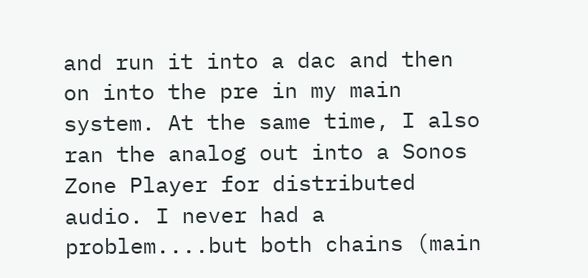and run it into a dac and then on into the pre in my main system. At the same time, I also ran the analog out into a Sonos Zone Player for distributed audio. I never had a problem....but both chains (main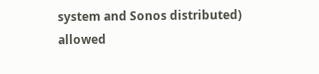system and Sonos distributed) allowed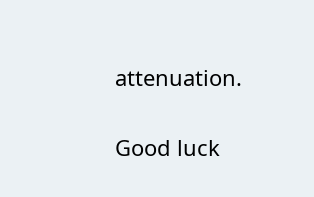attenuation.

Good luck